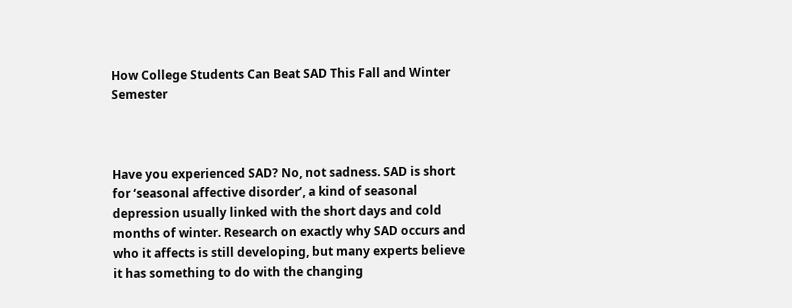How College Students Can Beat SAD This Fall and Winter Semester



Have you experienced SAD? No, not sadness. SAD is short for ‘seasonal affective disorder’, a kind of seasonal depression usually linked with the short days and cold months of winter. Research on exactly why SAD occurs and who it affects is still developing, but many experts believe it has something to do with the changing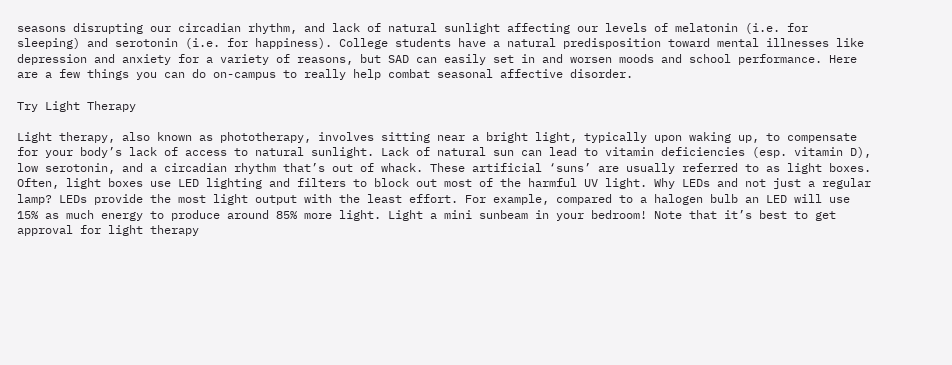seasons disrupting our circadian rhythm, and lack of natural sunlight affecting our levels of melatonin (i.e. for sleeping) and serotonin (i.e. for happiness). College students have a natural predisposition toward mental illnesses like depression and anxiety for a variety of reasons, but SAD can easily set in and worsen moods and school performance. Here are a few things you can do on-campus to really help combat seasonal affective disorder.

Try Light Therapy

Light therapy, also known as phototherapy, involves sitting near a bright light, typically upon waking up, to compensate for your body’s lack of access to natural sunlight. Lack of natural sun can lead to vitamin deficiencies (esp. vitamin D), low serotonin, and a circadian rhythm that’s out of whack. These artificial ‘suns’ are usually referred to as light boxes. Often, light boxes use LED lighting and filters to block out most of the harmful UV light. Why LEDs and not just a regular lamp? LEDs provide the most light output with the least effort. For example, compared to a halogen bulb an LED will use 15% as much energy to produce around 85% more light. Light a mini sunbeam in your bedroom! Note that it’s best to get approval for light therapy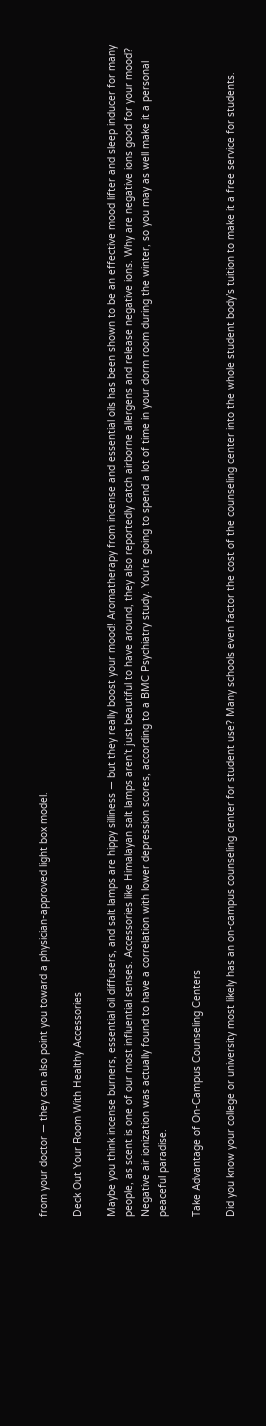from your doctor — they can also point you toward a physician-approved light box model.

Deck Out Your Room With Healthy Accessories

Maybe you think incense burners, essential oil diffusers, and salt lamps are hippy silliness — but they really boost your mood! Aromatherapy from incense and essential oils has been shown to be an effective mood lifter and sleep inducer for many people, as scent is one of our most influential senses. Accessories like Himalayan salt lamps aren’t just beautiful to have around, they also reportedly catch airborne allergens and release negative ions. Why are negative ions good for your mood? Negative air ionization was actually found to have a correlation with lower depression scores, according to a BMC Psychiatry study. You’re going to spend a lot of time in your dorm room during the winter, so you may as well make it a personal peaceful paradise.

Take Advantage of On-Campus Counseling Centers

Did you know your college or university most likely has an on-campus counseling center for student use? Many schools even factor the cost of the counseling center into the whole student body’s tuition to make it a free service for students.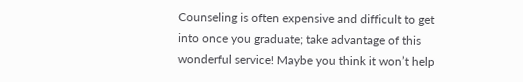Counseling is often expensive and difficult to get into once you graduate; take advantage of this wonderful service! Maybe you think it won’t help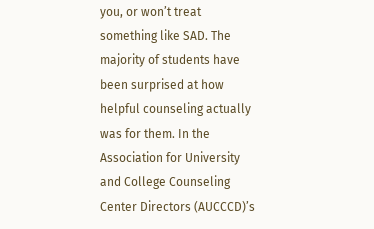you, or won’t treat something like SAD. The majority of students have been surprised at how helpful counseling actually was for them. In the Association for University and College Counseling Center Directors (AUCCCD)’s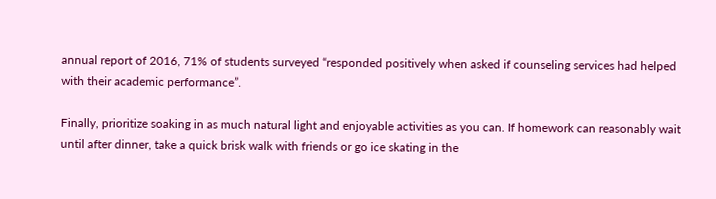annual report of 2016, 71% of students surveyed “responded positively when asked if counseling services had helped with their academic performance”.

Finally, prioritize soaking in as much natural light and enjoyable activities as you can. If homework can reasonably wait until after dinner, take a quick brisk walk with friends or go ice skating in the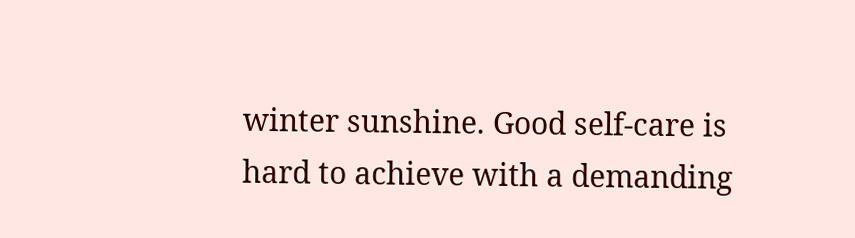winter sunshine. Good self-care is hard to achieve with a demanding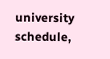university schedule,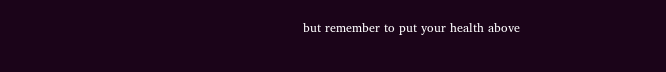but remember to put your health above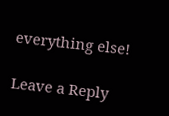everything else!

Leave a Reply